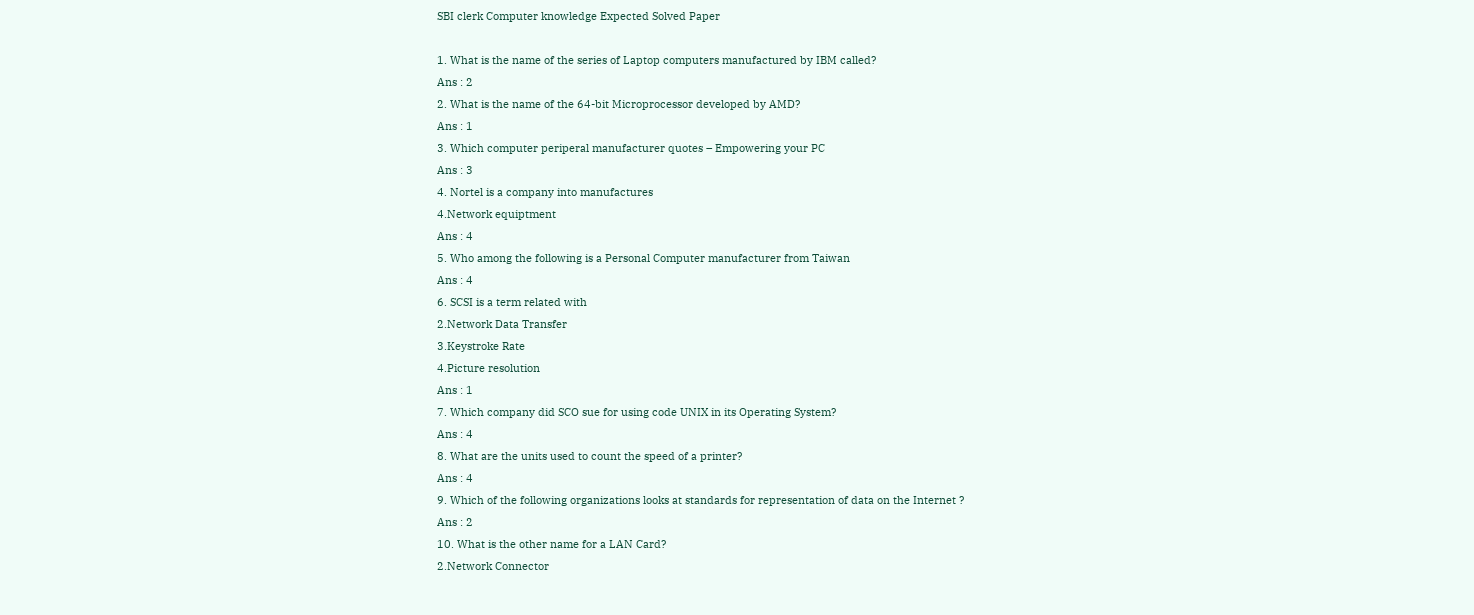SBI clerk Computer knowledge Expected Solved Paper

1. What is the name of the series of Laptop computers manufactured by IBM called?
Ans : 2
2. What is the name of the 64-bit Microprocessor developed by AMD?
Ans : 1
3. Which computer periperal manufacturer quotes – Empowering your PC
Ans : 3
4. Nortel is a company into manufactures
4.Network equiptment
Ans : 4
5. Who among the following is a Personal Computer manufacturer from Taiwan
Ans : 4
6. SCSI is a term related with
2.Network Data Transfer
3.Keystroke Rate
4.Picture resolution
Ans : 1
7. Which company did SCO sue for using code UNIX in its Operating System?
Ans : 4
8. What are the units used to count the speed of a printer?
Ans : 4
9. Which of the following organizations looks at standards for representation of data on the Internet ?
Ans : 2
10. What is the other name for a LAN Card?
2.Network Connector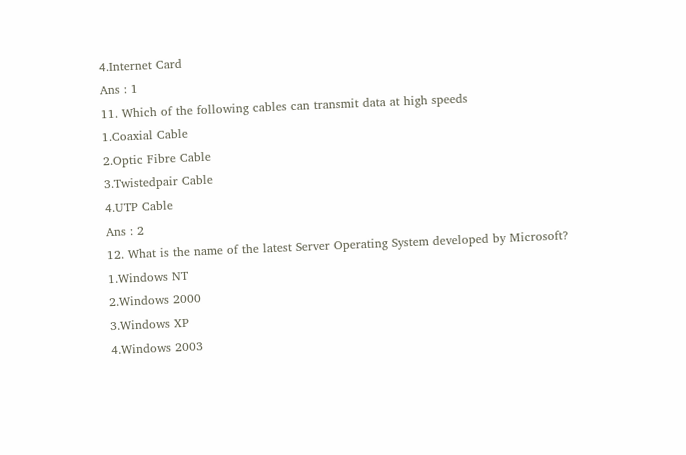4.Internet Card
Ans : 1
11. Which of the following cables can transmit data at high speeds
1.Coaxial Cable
2.Optic Fibre Cable
3.Twistedpair Cable
4.UTP Cable
Ans : 2
12. What is the name of the latest Server Operating System developed by Microsoft?
1.Windows NT
2.Windows 2000
3.Windows XP
4.Windows 2003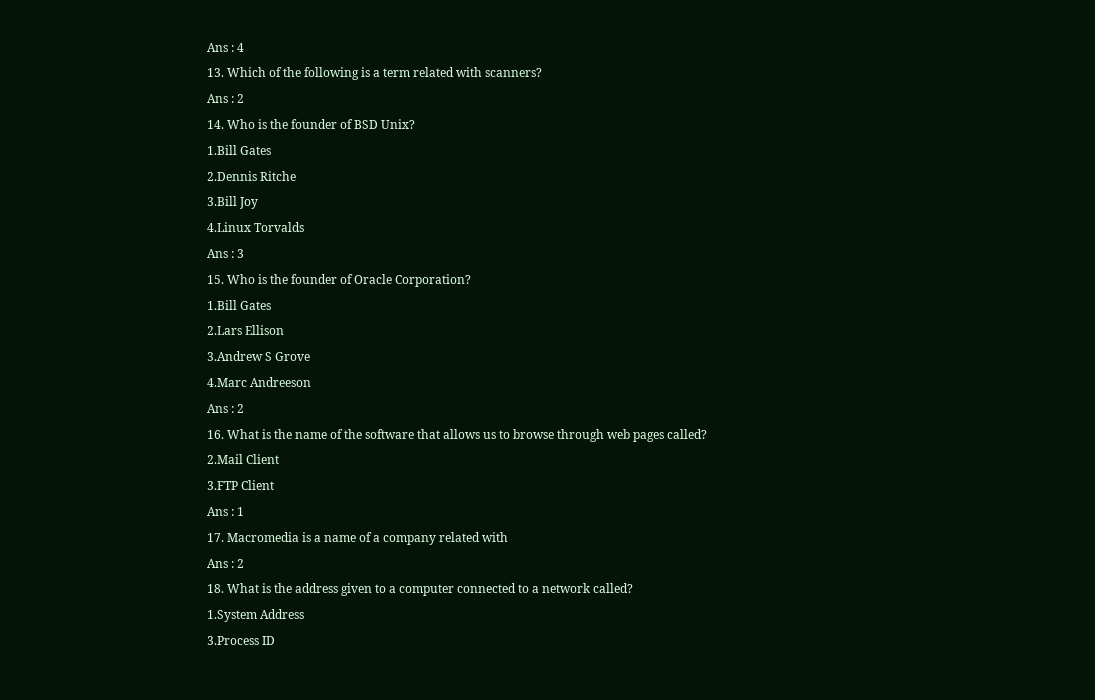Ans : 4
13. Which of the following is a term related with scanners?
Ans : 2
14. Who is the founder of BSD Unix?
1.Bill Gates
2.Dennis Ritche
3.Bill Joy
4.Linux Torvalds
Ans : 3
15. Who is the founder of Oracle Corporation?
1.Bill Gates
2.Lars Ellison
3.Andrew S Grove
4.Marc Andreeson
Ans : 2
16. What is the name of the software that allows us to browse through web pages called?
2.Mail Client
3.FTP Client
Ans : 1
17. Macromedia is a name of a company related with
Ans : 2
18. What is the address given to a computer connected to a network called?
1.System Address
3.Process ID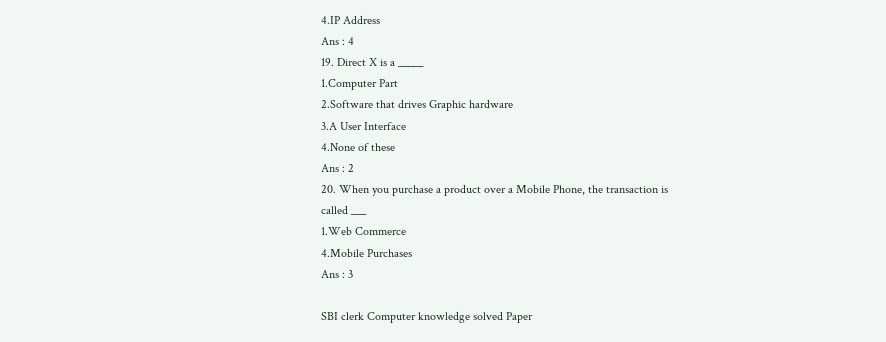4.IP Address
Ans : 4
19. Direct X is a _____
1.Computer Part
2.Software that drives Graphic hardware
3.A User Interface
4.None of these
Ans : 2
20. When you purchase a product over a Mobile Phone, the transaction is called ___
1.Web Commerce
4.Mobile Purchases
Ans : 3

SBI clerk Computer knowledge solved Paper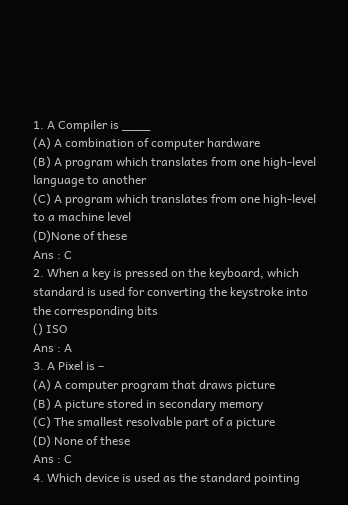1. A Compiler is ____
(A) A combination of computer hardware
(B) A program which translates from one high-level language to another
(C) A program which translates from one high-level to a machine level
(D)None of these
Ans : C
2. When a key is pressed on the keyboard, which standard is used for converting the keystroke into the corresponding bits
() ISO
Ans : A
3. A Pixel is –
(A) A computer program that draws picture
(B) A picture stored in secondary memory
(C) The smallest resolvable part of a picture
(D) None of these
Ans : C
4. Which device is used as the standard pointing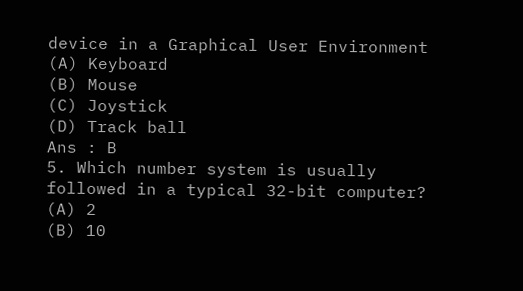device in a Graphical User Environment
(A) Keyboard
(B) Mouse
(C) Joystick
(D) Track ball
Ans : B
5. Which number system is usually followed in a typical 32-bit computer?
(A) 2
(B) 10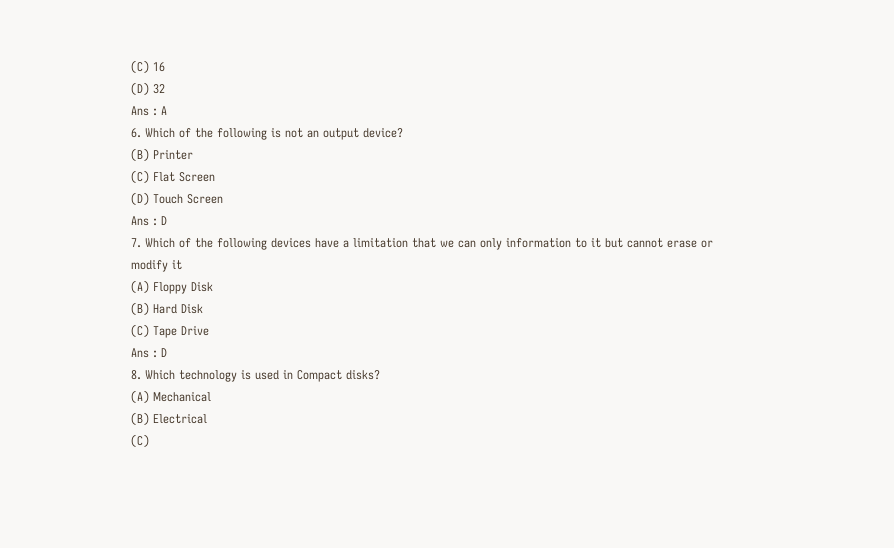(C) 16
(D) 32
Ans : A
6. Which of the following is not an output device?
(B) Printer
(C) Flat Screen
(D) Touch Screen
Ans : D
7. Which of the following devices have a limitation that we can only information to it but cannot erase or modify it
(A) Floppy Disk
(B) Hard Disk
(C) Tape Drive
Ans : D
8. Which technology is used in Compact disks?
(A) Mechanical
(B) Electrical
(C)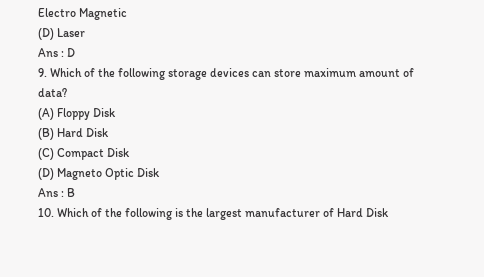Electro Magnetic
(D) Laser
Ans : D
9. Which of the following storage devices can store maximum amount of data?
(A) Floppy Disk
(B) Hard Disk
(C) Compact Disk
(D) Magneto Optic Disk
Ans : B
10. Which of the following is the largest manufacturer of Hard Disk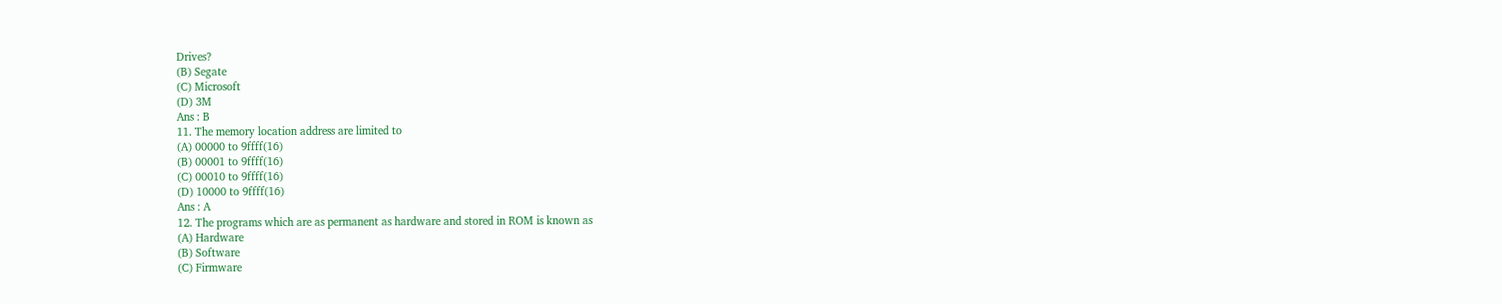Drives?
(B) Segate
(C) Microsoft
(D) 3M
Ans : B
11. The memory location address are limited to
(A) 00000 to 9ffff(16)
(B) 00001 to 9ffff(16)
(C) 00010 to 9ffff(16)
(D) 10000 to 9ffff(16)
Ans : A
12. The programs which are as permanent as hardware and stored in ROM is known as
(A) Hardware
(B) Software
(C) Firmware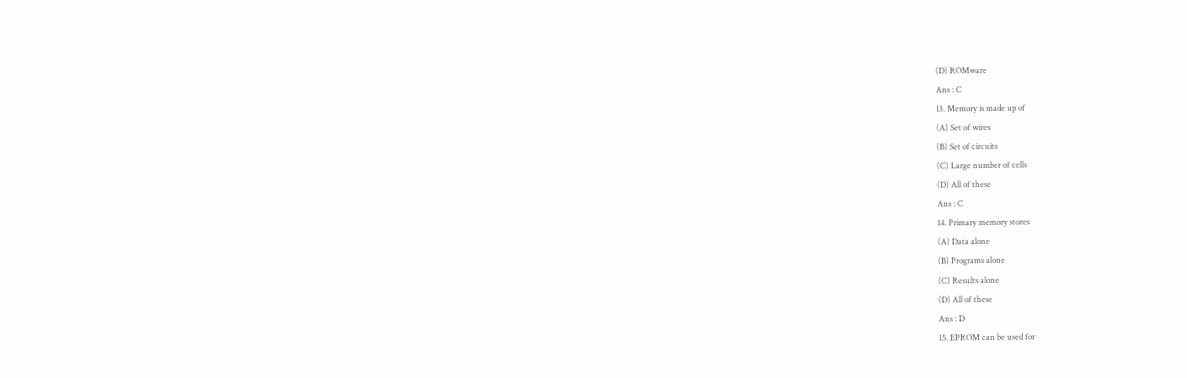(D) ROMware
Ans : C
13. Memory is made up of
(A) Set of wires
(B) Set of circuits
(C) Large number of cells
(D) All of these
Ans : C
14. Primary memory stores
(A) Data alone
(B) Programs alone
(C) Results alone
(D) All of these
Ans : D
15. EPROM can be used for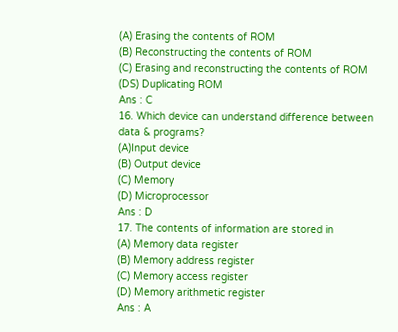(A) Erasing the contents of ROM
(B) Reconstructing the contents of ROM
(C) Erasing and reconstructing the contents of ROM
(DS) Duplicating ROM
Ans : C
16. Which device can understand difference between data & programs?
(A)Input device
(B) Output device
(C) Memory
(D) Microprocessor
Ans : D
17. The contents of information are stored in
(A) Memory data register
(B) Memory address register
(C) Memory access register
(D) Memory arithmetic register
Ans : A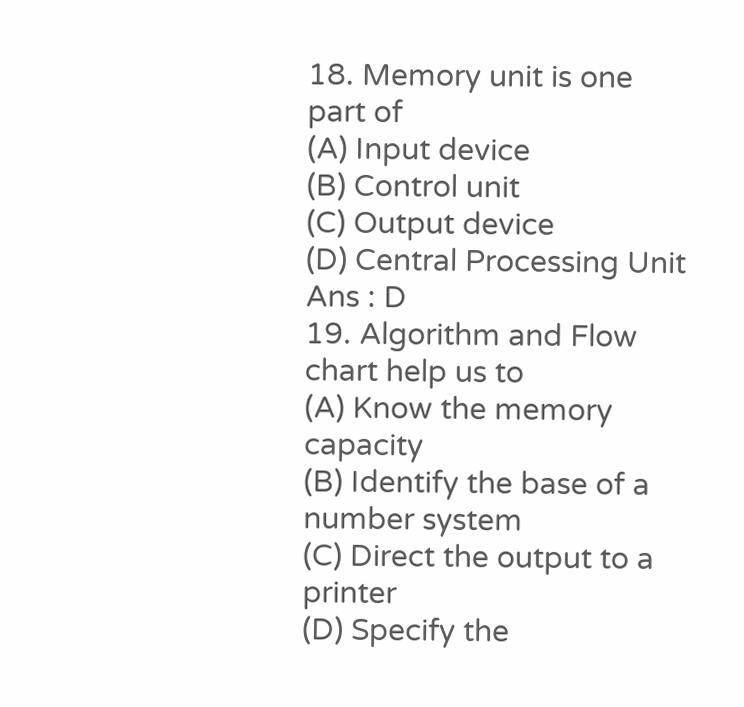18. Memory unit is one part of
(A) Input device
(B) Control unit
(C) Output device
(D) Central Processing Unit
Ans : D
19. Algorithm and Flow chart help us to
(A) Know the memory capacity
(B) Identify the base of a number system
(C) Direct the output to a printer
(D) Specify the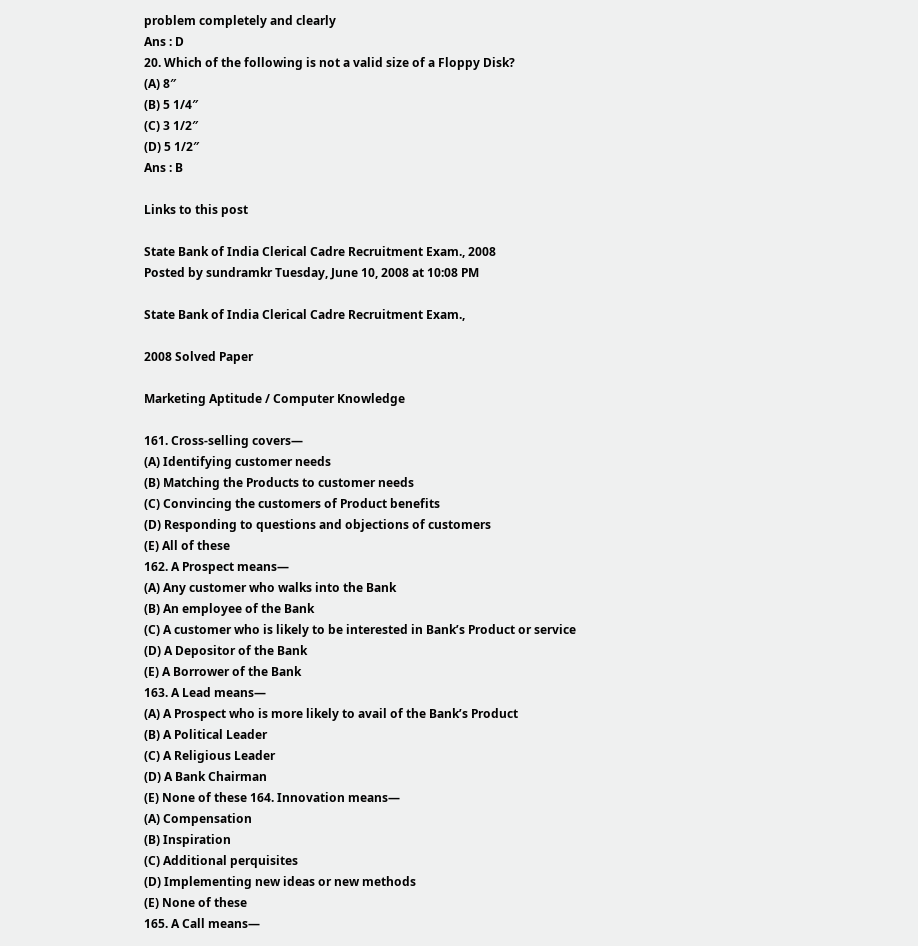problem completely and clearly
Ans : D
20. Which of the following is not a valid size of a Floppy Disk?
(A) 8″
(B) 5 1/4″
(C) 3 1/2″
(D) 5 1/2″
Ans : B

Links to this post

State Bank of India Clerical Cadre Recruitment Exam., 2008
Posted by sundramkr Tuesday, June 10, 2008 at 10:08 PM

State Bank of India Clerical Cadre Recruitment Exam.,

2008 Solved Paper

Marketing Aptitude / Computer Knowledge

161. Cross-selling covers—
(A) Identifying customer needs
(B) Matching the Products to customer needs
(C) Convincing the customers of Product benefits
(D) Responding to questions and objections of customers
(E) All of these
162. A Prospect means—
(A) Any customer who walks into the Bank
(B) An employee of the Bank
(C) A customer who is likely to be interested in Bank’s Product or service
(D) A Depositor of the Bank
(E) A Borrower of the Bank
163. A Lead means—
(A) A Prospect who is more likely to avail of the Bank’s Product
(B) A Political Leader
(C) A Religious Leader
(D) A Bank Chairman
(E) None of these 164. Innovation means—
(A) Compensation
(B) Inspiration
(C) Additional perquisites
(D) Implementing new ideas or new methods
(E) None of these
165. A Call means—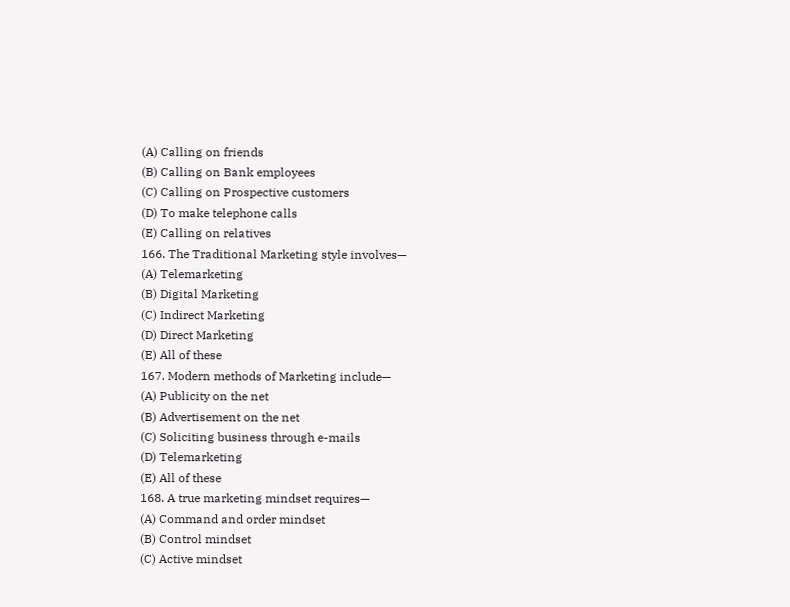(A) Calling on friends
(B) Calling on Bank employees
(C) Calling on Prospective customers
(D) To make telephone calls
(E) Calling on relatives
166. The Traditional Marketing style involves—
(A) Telemarketing
(B) Digital Marketing
(C) Indirect Marketing
(D) Direct Marketing
(E) All of these
167. Modern methods of Marketing include—
(A) Publicity on the net
(B) Advertisement on the net
(C) Soliciting business through e-mails
(D) Telemarketing
(E) All of these
168. A true marketing mindset requires—
(A) Command and order mindset
(B) Control mindset
(C) Active mindset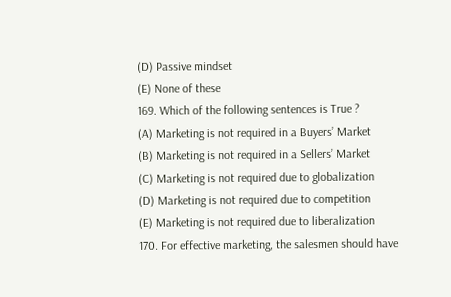(D) Passive mindset
(E) None of these
169. Which of the following sentences is True ?
(A) Marketing is not required in a Buyers’ Market
(B) Marketing is not required in a Sellers’ Market
(C) Marketing is not required due to globalization
(D) Marketing is not required due to competition
(E) Marketing is not required due to liberalization
170. For effective marketing, the salesmen should have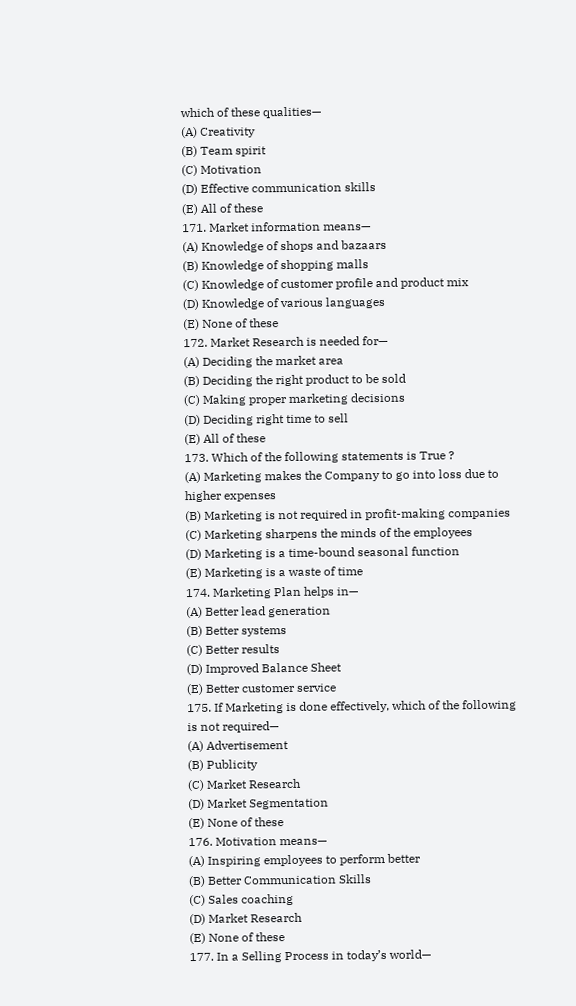which of these qualities—
(A) Creativity
(B) Team spirit
(C) Motivation
(D) Effective communication skills
(E) All of these
171. Market information means—
(A) Knowledge of shops and bazaars
(B) Knowledge of shopping malls
(C) Knowledge of customer profile and product mix
(D) Knowledge of various languages
(E) None of these
172. Market Research is needed for—
(A) Deciding the market area
(B) Deciding the right product to be sold
(C) Making proper marketing decisions
(D) Deciding right time to sell
(E) All of these
173. Which of the following statements is True ?
(A) Marketing makes the Company to go into loss due to higher expenses
(B) Marketing is not required in profit-making companies
(C) Marketing sharpens the minds of the employees
(D) Marketing is a time-bound seasonal function
(E) Marketing is a waste of time
174. Marketing Plan helps in—
(A) Better lead generation
(B) Better systems
(C) Better results
(D) Improved Balance Sheet
(E) Better customer service
175. If Marketing is done effectively, which of the following is not required—
(A) Advertisement
(B) Publicity
(C) Market Research
(D) Market Segmentation
(E) None of these
176. Motivation means—
(A) Inspiring employees to perform better
(B) Better Communication Skills
(C) Sales coaching
(D) Market Research
(E) None of these
177. In a Selling Process in today’s world—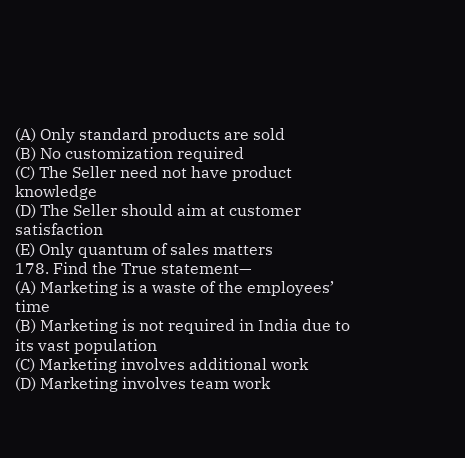(A) Only standard products are sold
(B) No customization required
(C) The Seller need not have product knowledge
(D) The Seller should aim at customer satisfaction
(E) Only quantum of sales matters
178. Find the True statement—
(A) Marketing is a waste of the employees’ time
(B) Marketing is not required in India due to its vast population
(C) Marketing involves additional work
(D) Marketing involves team work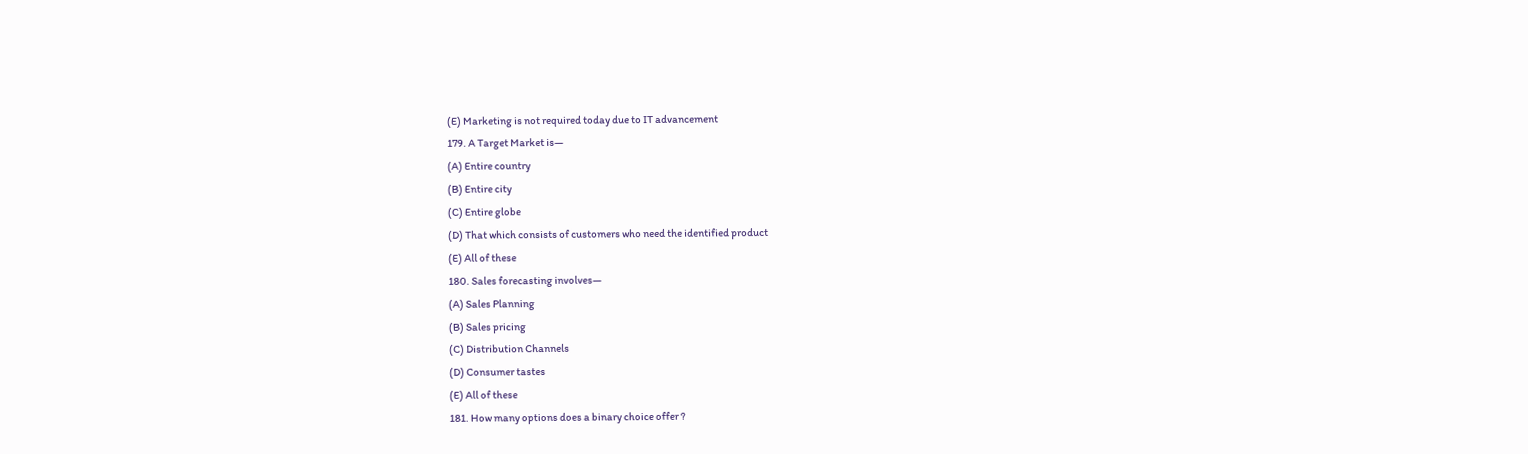(E) Marketing is not required today due to IT advancement
179. A Target Market is—
(A) Entire country
(B) Entire city
(C) Entire globe
(D) That which consists of customers who need the identified product
(E) All of these
180. Sales forecasting involves—
(A) Sales Planning
(B) Sales pricing
(C) Distribution Channels
(D) Consumer tastes
(E) All of these
181. How many options does a binary choice offer ?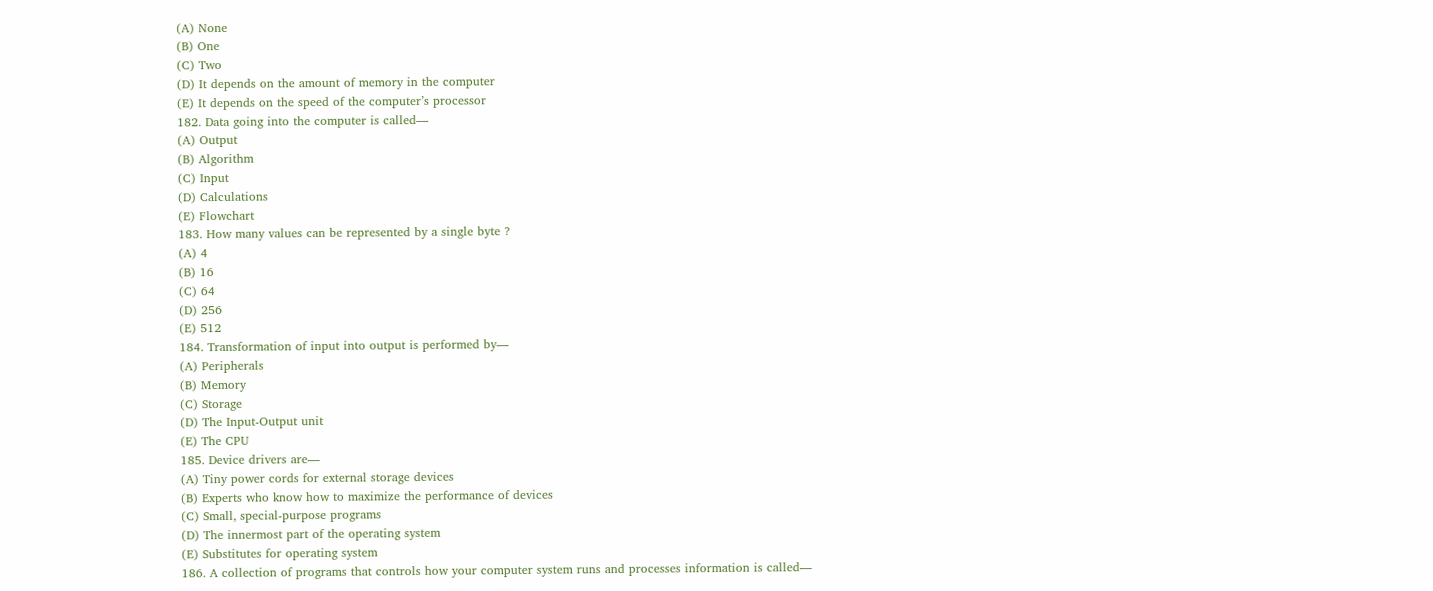(A) None
(B) One
(C) Two
(D) It depends on the amount of memory in the computer
(E) It depends on the speed of the computer’s processor
182. Data going into the computer is called—
(A) Output
(B) Algorithm
(C) Input
(D) Calculations
(E) Flowchart
183. How many values can be represented by a single byte ?
(A) 4
(B) 16
(C) 64
(D) 256
(E) 512
184. Transformation of input into output is performed by—
(A) Peripherals
(B) Memory
(C) Storage
(D) The Input-Output unit
(E) The CPU
185. Device drivers are—
(A) Tiny power cords for external storage devices
(B) Experts who know how to maximize the performance of devices
(C) Small, special-purpose programs
(D) The innermost part of the operating system
(E) Substitutes for operating system
186. A collection of programs that controls how your computer system runs and processes information is called—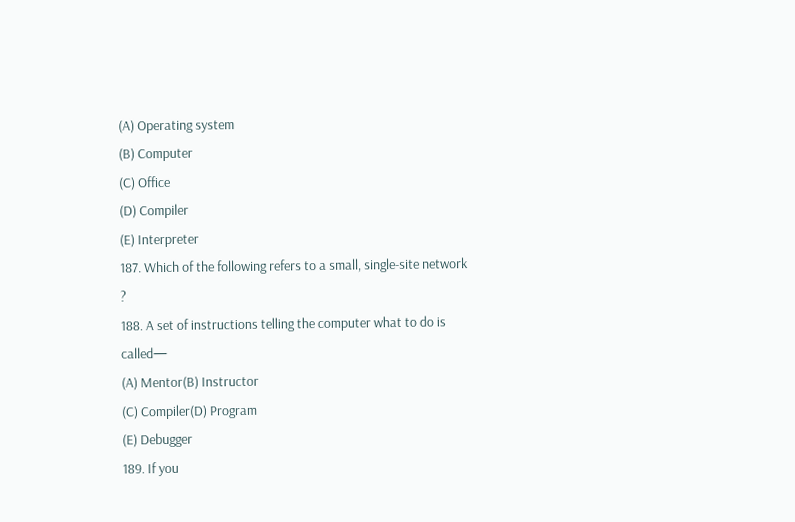(A) Operating system
(B) Computer
(C) Office
(D) Compiler
(E) Interpreter
187. Which of the following refers to a small, single-site network ?
188. A set of instructions telling the computer what to do is called—
(A) Mentor(B) Instructor
(C) Compiler(D) Program
(E) Debugger
189. If you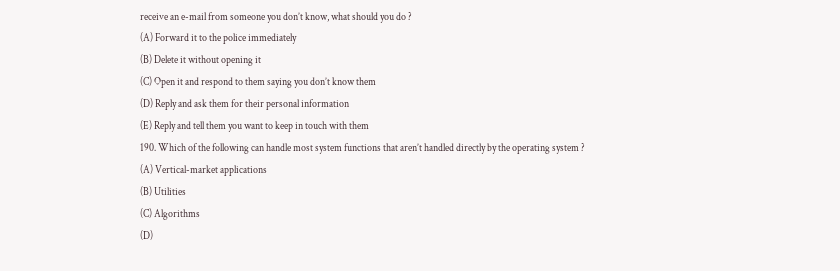receive an e-mail from someone you don’t know, what should you do ?
(A) Forward it to the police immediately
(B) Delete it without opening it
(C) Open it and respond to them saying you don’t know them
(D) Reply and ask them for their personal information
(E) Reply and tell them you want to keep in touch with them
190. Which of the following can handle most system functions that aren’t handled directly by the operating system ?
(A) Vertical-market applications
(B) Utilities
(C) Algorithms
(D)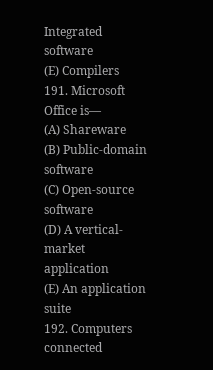Integrated software
(E) Compilers
191. Microsoft Office is—
(A) Shareware
(B) Public-domain software
(C) Open-source software
(D) A vertical-market application
(E) An application suite
192. Computers connected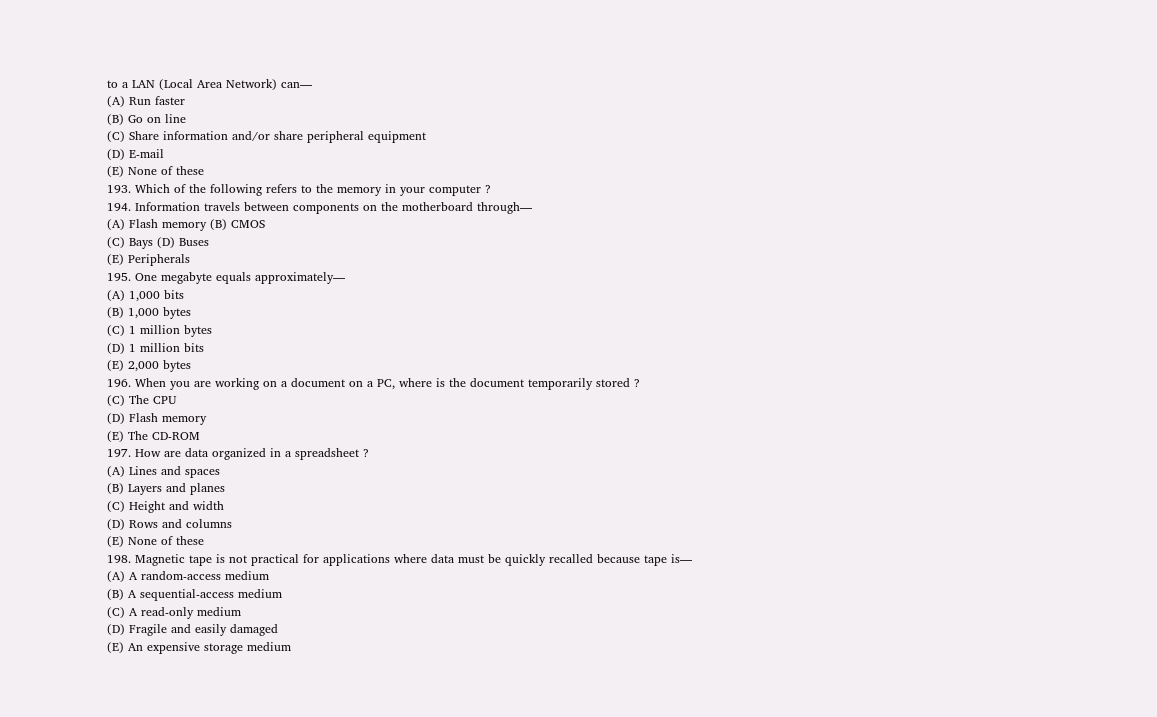to a LAN (Local Area Network) can—
(A) Run faster
(B) Go on line
(C) Share information and/or share peripheral equipment
(D) E-mail
(E) None of these
193. Which of the following refers to the memory in your computer ?
194. Information travels between components on the motherboard through—
(A) Flash memory (B) CMOS
(C) Bays (D) Buses
(E) Peripherals
195. One megabyte equals approximately—
(A) 1,000 bits
(B) 1,000 bytes
(C) 1 million bytes
(D) 1 million bits
(E) 2,000 bytes
196. When you are working on a document on a PC, where is the document temporarily stored ?
(C) The CPU
(D) Flash memory
(E) The CD-ROM
197. How are data organized in a spreadsheet ?
(A) Lines and spaces
(B) Layers and planes
(C) Height and width
(D) Rows and columns
(E) None of these
198. Magnetic tape is not practical for applications where data must be quickly recalled because tape is—
(A) A random-access medium
(B) A sequential-access medium
(C) A read-only medium
(D) Fragile and easily damaged
(E) An expensive storage medium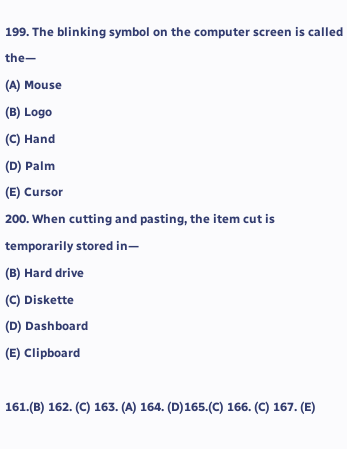199. The blinking symbol on the computer screen is called the—
(A) Mouse
(B) Logo
(C) Hand
(D) Palm
(E) Cursor
200. When cutting and pasting, the item cut is temporarily stored in—
(B) Hard drive
(C) Diskette
(D) Dashboard
(E) Clipboard

161.(B) 162. (C) 163. (A) 164. (D)165.(C) 166. (C) 167. (E)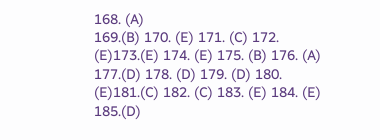168. (A)
169.(B) 170. (E) 171. (C) 172. (E)173.(E) 174. (E) 175. (B) 176. (A)
177.(D) 178. (D) 179. (D) 180. (E)181.(C) 182. (C) 183. (E) 184. (E)
185.(D)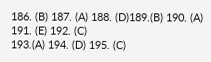186. (B) 187. (A) 188. (D)189.(B) 190. (A) 191. (E) 192. (C)
193.(A) 194. (D) 195. (C)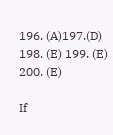196. (A)197.(D) 198. (E) 199. (E) 200. (E)

If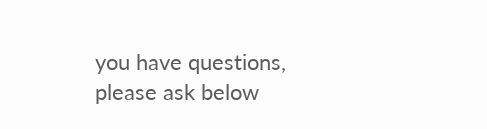you have questions, please ask below